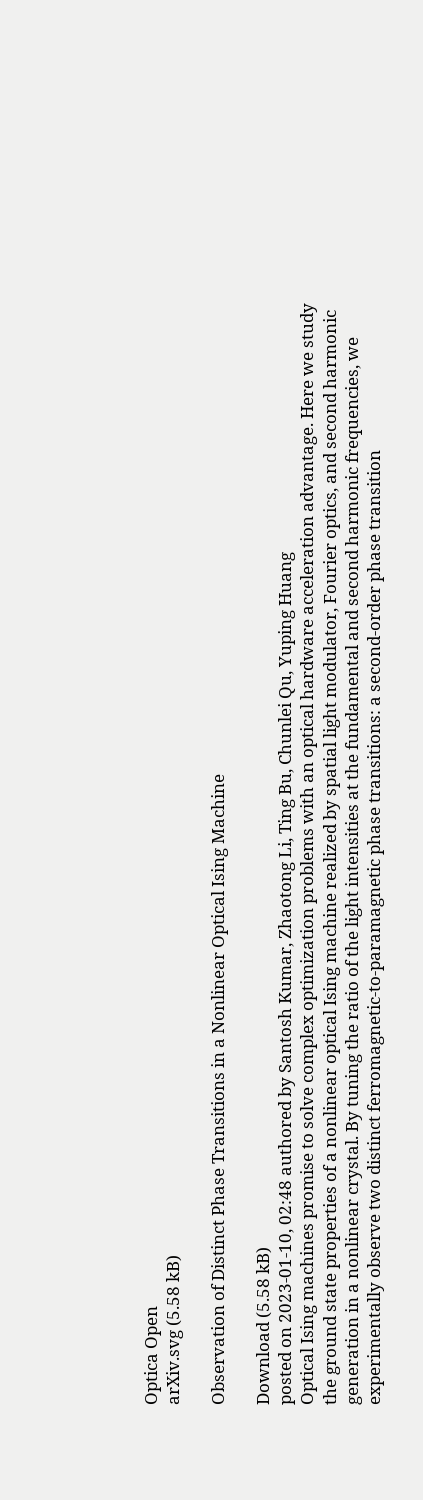Optica Open
arXiv.svg (5.58 kB)

Observation of Distinct Phase Transitions in a Nonlinear Optical Ising Machine

Download (5.58 kB)
posted on 2023-01-10, 02:48 authored by Santosh Kumar, Zhaotong Li, Ting Bu, Chunlei Qu, Yuping Huang
Optical Ising machines promise to solve complex optimization problems with an optical hardware acceleration advantage. Here we study the ground state properties of a nonlinear optical Ising machine realized by spatial light modulator, Fourier optics, and second harmonic generation in a nonlinear crystal. By tuning the ratio of the light intensities at the fundamental and second harmonic frequencies, we experimentally observe two distinct ferromagnetic-to-paramagnetic phase transitions: a second-order phase transition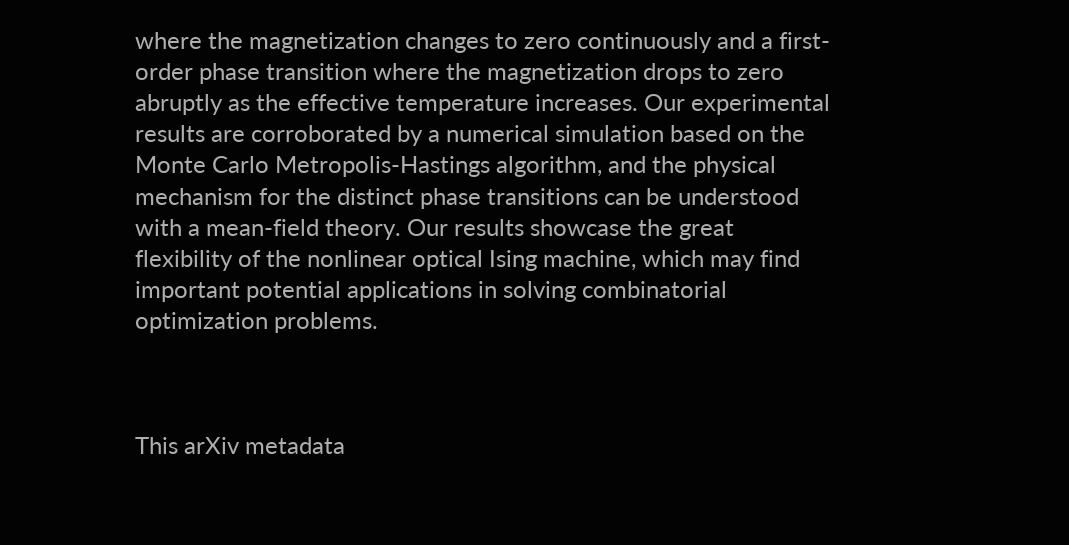where the magnetization changes to zero continuously and a first-order phase transition where the magnetization drops to zero abruptly as the effective temperature increases. Our experimental results are corroborated by a numerical simulation based on the Monte Carlo Metropolis-Hastings algorithm, and the physical mechanism for the distinct phase transitions can be understood with a mean-field theory. Our results showcase the great flexibility of the nonlinear optical Ising machine, which may find important potential applications in solving combinatorial optimization problems.



This arXiv metadata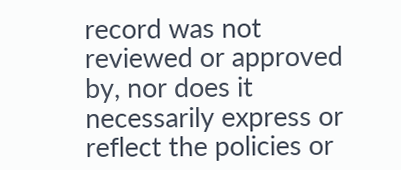record was not reviewed or approved by, nor does it necessarily express or reflect the policies or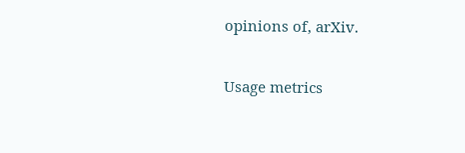opinions of, arXiv.

Usage metrics